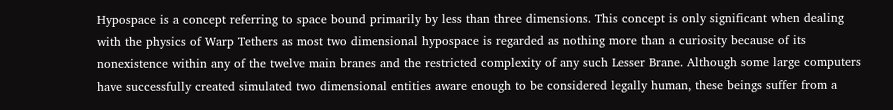Hypospace is a concept referring to space bound primarily by less than three dimensions. This concept is only significant when dealing with the physics of Warp Tethers as most two dimensional hypospace is regarded as nothing more than a curiosity because of its nonexistence within any of the twelve main branes and the restricted complexity of any such Lesser Brane. Although some large computers have successfully created simulated two dimensional entities aware enough to be considered legally human, these beings suffer from a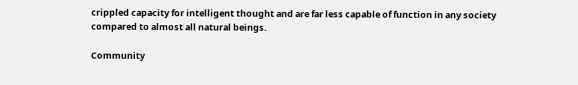crippled capacity for intelligent thought and are far less capable of function in any society compared to almost all natural beings.

Community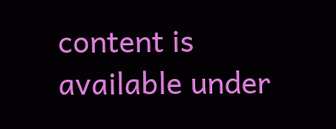content is available under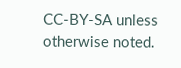CC-BY-SA unless otherwise noted.